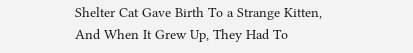Shelter Cat Gave Birth To a Strange Kitten, And When It Grew Up, They Had To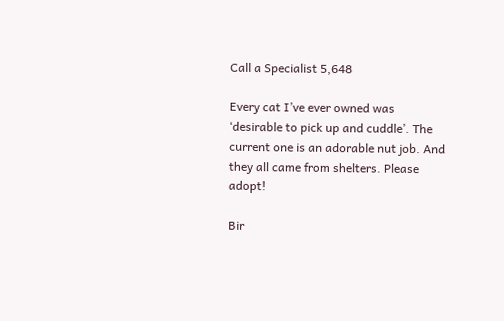Call a Specialist 5,648

Every cat I’ve ever owned was ‘desirable to pick up and cuddle’. The current one is an adorable nut job. And they all came from shelters. Please adopt!

Bir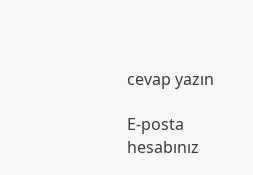cevap yazın

E-posta hesabınız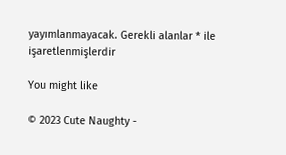yayımlanmayacak. Gerekli alanlar * ile işaretlenmişlerdir

You might like

© 2023 Cute Naughty -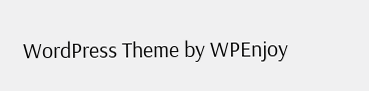WordPress Theme by WPEnjoy